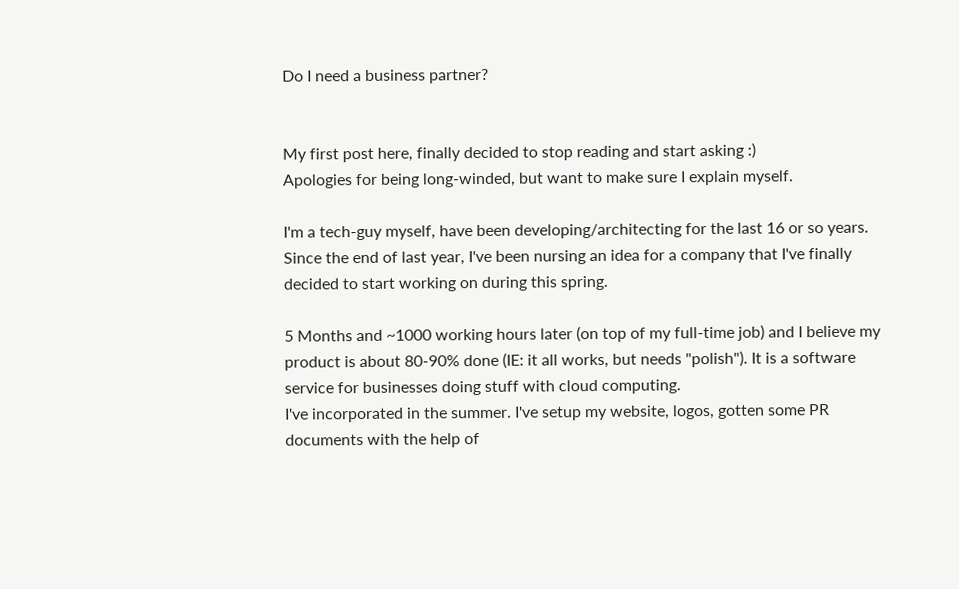Do I need a business partner?


My first post here, finally decided to stop reading and start asking :)
Apologies for being long-winded, but want to make sure I explain myself.

I'm a tech-guy myself, have been developing/architecting for the last 16 or so years. Since the end of last year, I've been nursing an idea for a company that I've finally decided to start working on during this spring.

5 Months and ~1000 working hours later (on top of my full-time job) and I believe my product is about 80-90% done (IE: it all works, but needs "polish"). It is a software service for businesses doing stuff with cloud computing.
I've incorporated in the summer. I've setup my website, logos, gotten some PR documents with the help of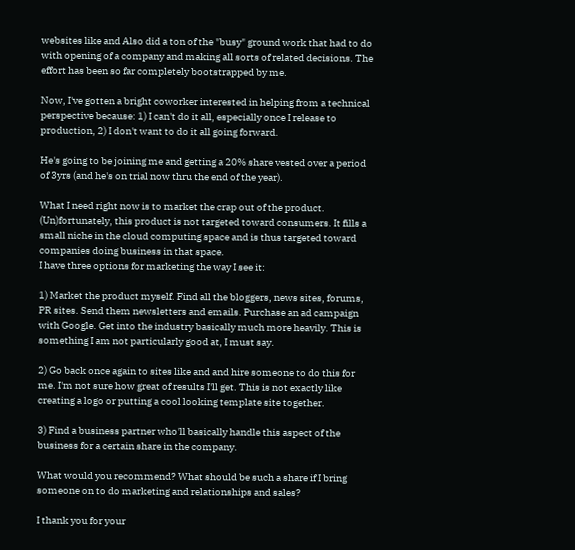websites like and Also did a ton of the "busy" ground work that had to do with opening of a company and making all sorts of related decisions. The effort has been so far completely bootstrapped by me.

Now, I've gotten a bright coworker interested in helping from a technical perspective because: 1) I can't do it all, especially once I release to production, 2) I don't want to do it all going forward.

He's going to be joining me and getting a 20% share vested over a period of 3yrs (and he's on trial now thru the end of the year).

What I need right now is to market the crap out of the product. (Un)fortunately, this product is not targeted toward consumers. It fills a small niche in the cloud computing space and is thus targeted toward companies doing business in that space.
I have three options for marketing the way I see it:

1) Market the product myself. Find all the bloggers, news sites, forums, PR sites. Send them newsletters and emails. Purchase an ad campaign with Google. Get into the industry basically much more heavily. This is something I am not particularly good at, I must say.

2) Go back once again to sites like and and hire someone to do this for me. I'm not sure how great of results I'll get. This is not exactly like creating a logo or putting a cool looking template site together.

3) Find a business partner who'll basically handle this aspect of the business for a certain share in the company.

What would you recommend? What should be such a share if I bring someone on to do marketing and relationships and sales?

I thank you for your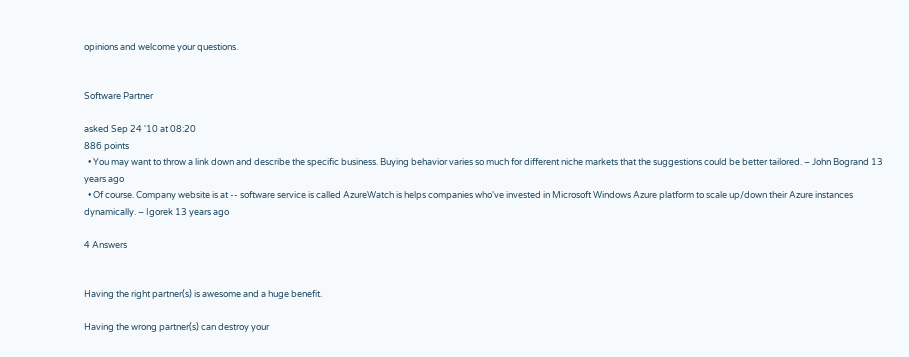opinions and welcome your questions.


Software Partner

asked Sep 24 '10 at 08:20
886 points
  • You may want to throw a link down and describe the specific business. Buying behavior varies so much for different niche markets that the suggestions could be better tailored. – John Bogrand 13 years ago
  • Of course. Company website is at -- software service is called AzureWatch is helps companies who've invested in Microsoft Windows Azure platform to scale up/down their Azure instances dynamically. – Igorek 13 years ago

4 Answers


Having the right partner(s) is awesome and a huge benefit.

Having the wrong partner(s) can destroy your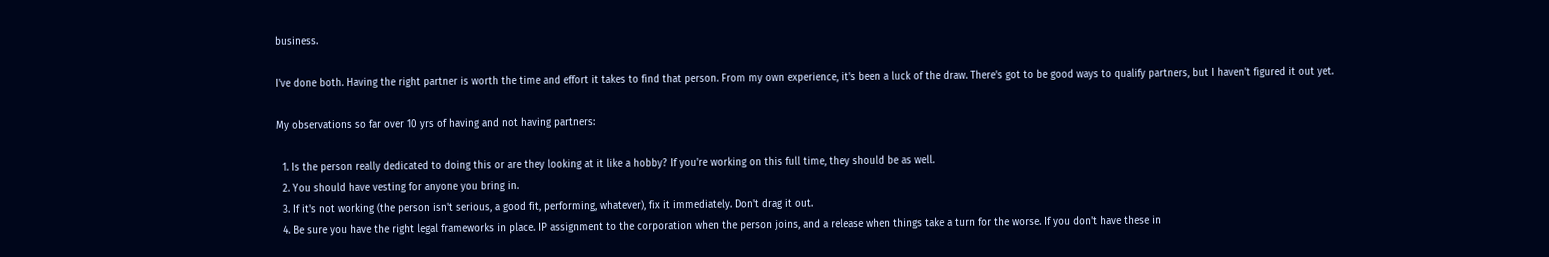business.

I've done both. Having the right partner is worth the time and effort it takes to find that person. From my own experience, it's been a luck of the draw. There's got to be good ways to qualify partners, but I haven't figured it out yet.

My observations so far over 10 yrs of having and not having partners:

  1. Is the person really dedicated to doing this or are they looking at it like a hobby? If you're working on this full time, they should be as well.
  2. You should have vesting for anyone you bring in.
  3. If it's not working (the person isn't serious, a good fit, performing, whatever), fix it immediately. Don't drag it out.
  4. Be sure you have the right legal frameworks in place. IP assignment to the corporation when the person joins, and a release when things take a turn for the worse. If you don't have these in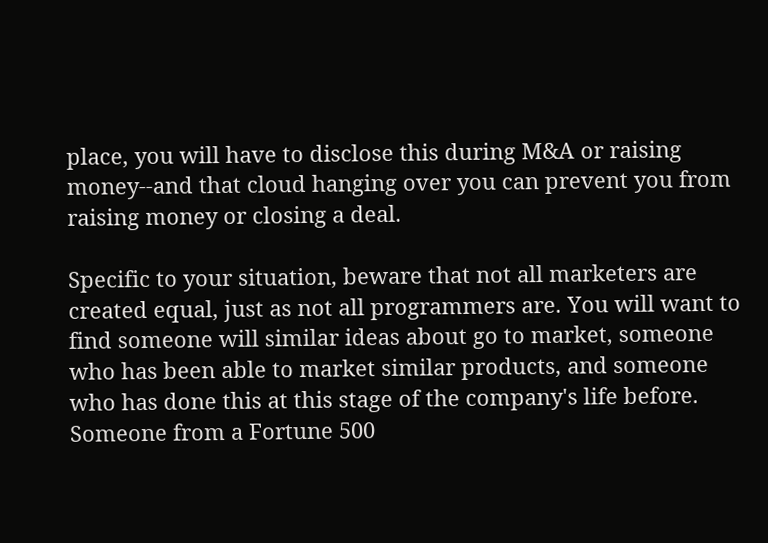place, you will have to disclose this during M&A or raising money--and that cloud hanging over you can prevent you from raising money or closing a deal.

Specific to your situation, beware that not all marketers are created equal, just as not all programmers are. You will want to find someone will similar ideas about go to market, someone who has been able to market similar products, and someone who has done this at this stage of the company's life before. Someone from a Fortune 500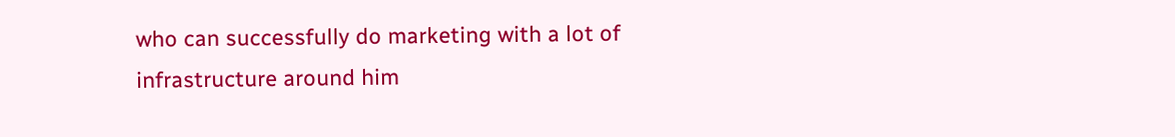who can successfully do marketing with a lot of infrastructure around him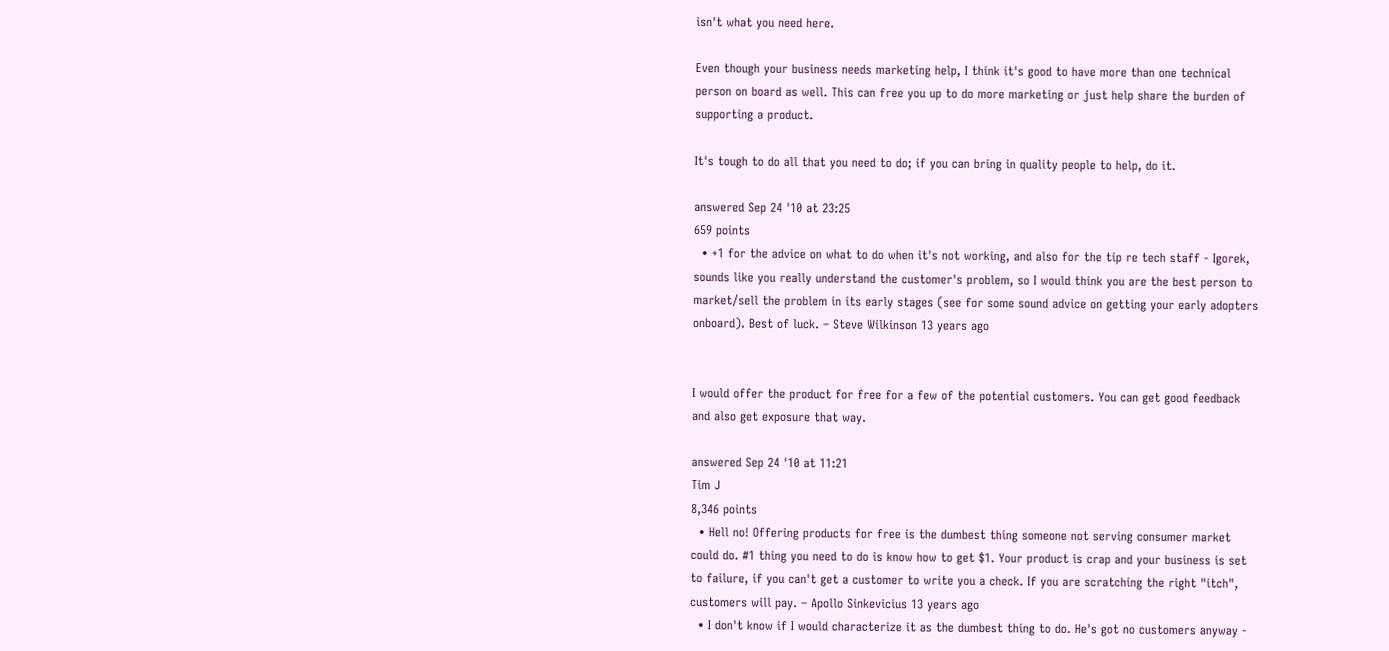isn't what you need here.

Even though your business needs marketing help, I think it's good to have more than one technical person on board as well. This can free you up to do more marketing or just help share the burden of supporting a product.

It's tough to do all that you need to do; if you can bring in quality people to help, do it.

answered Sep 24 '10 at 23:25
659 points
  • +1 for the advice on what to do when it's not working, and also for the tip re tech staff - Igorek, sounds like you really understand the customer's problem, so I would think you are the best person to market/sell the problem in its early stages (see for some sound advice on getting your early adopters onboard). Best of luck. – Steve Wilkinson 13 years ago


I would offer the product for free for a few of the potential customers. You can get good feedback and also get exposure that way.

answered Sep 24 '10 at 11:21
Tim J
8,346 points
  • Hell no! Offering products for free is the dumbest thing someone not serving consumer market could do. #1 thing you need to do is know how to get $1. Your product is crap and your business is set to failure, if you can't get a customer to write you a check. If you are scratching the right "itch", customers will pay. – Apollo Sinkevicius 13 years ago
  • I don't know if I would characterize it as the dumbest thing to do. He's got no customers anyway -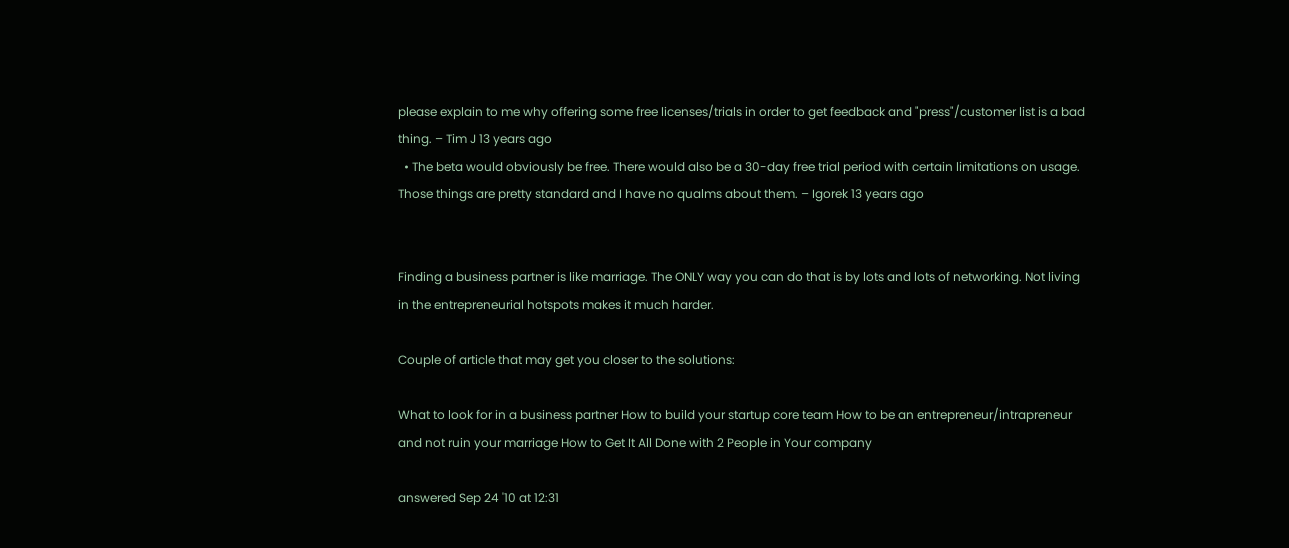please explain to me why offering some free licenses/trials in order to get feedback and "press"/customer list is a bad thing. – Tim J 13 years ago
  • The beta would obviously be free. There would also be a 30-day free trial period with certain limitations on usage. Those things are pretty standard and I have no qualms about them. – Igorek 13 years ago


Finding a business partner is like marriage. The ONLY way you can do that is by lots and lots of networking. Not living in the entrepreneurial hotspots makes it much harder.

Couple of article that may get you closer to the solutions:

What to look for in a business partner How to build your startup core team How to be an entrepreneur/intrapreneur and not ruin your marriage How to Get It All Done with 2 People in Your company

answered Sep 24 '10 at 12:31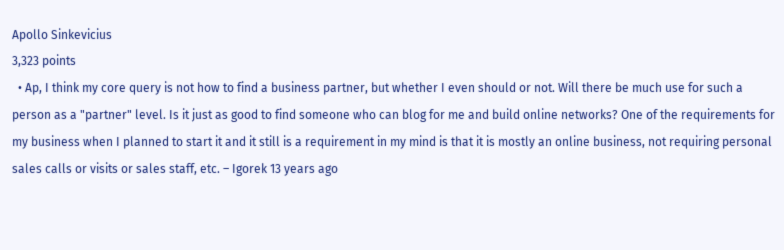Apollo Sinkevicius
3,323 points
  • Ap, I think my core query is not how to find a business partner, but whether I even should or not. Will there be much use for such a person as a "partner" level. Is it just as good to find someone who can blog for me and build online networks? One of the requirements for my business when I planned to start it and it still is a requirement in my mind is that it is mostly an online business, not requiring personal sales calls or visits or sales staff, etc. – Igorek 13 years ago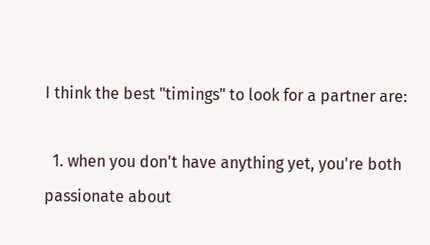I think the best "timings" to look for a partner are:

  1. when you don't have anything yet, you're both passionate about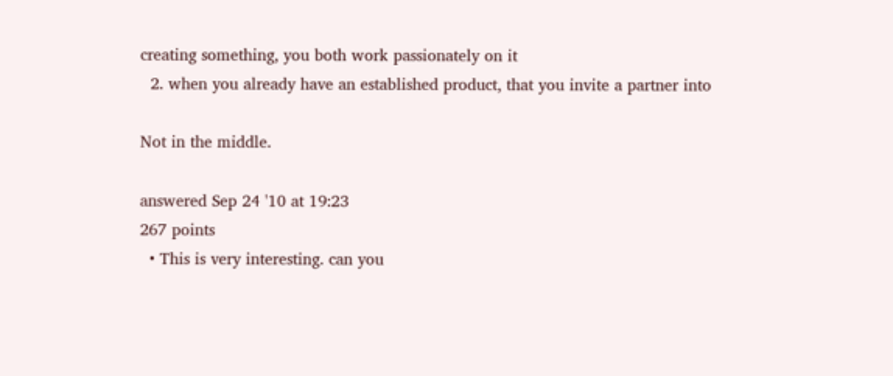creating something, you both work passionately on it
  2. when you already have an established product, that you invite a partner into

Not in the middle.

answered Sep 24 '10 at 19:23
267 points
  • This is very interesting. can you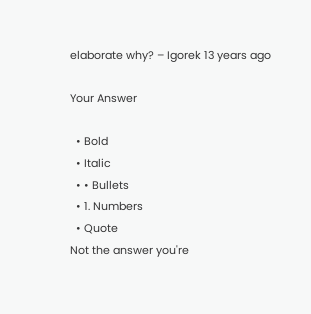elaborate why? – Igorek 13 years ago

Your Answer

  • Bold
  • Italic
  • • Bullets
  • 1. Numbers
  • Quote
Not the answer you're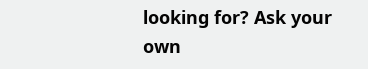looking for? Ask your own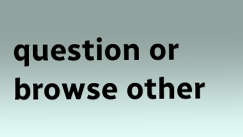question or browse other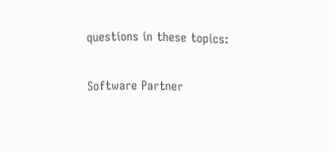questions in these topics:

Software Partner